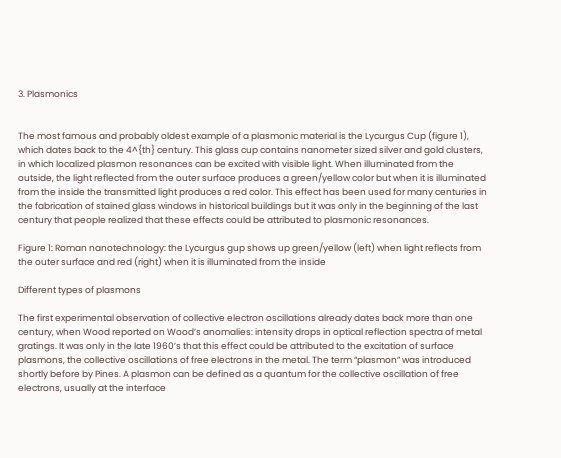3. Plasmonics


The most famous and probably oldest example of a plasmonic material is the Lycurgus Cup (figure 1), which dates back to the 4^{th} century. This glass cup contains nanometer sized silver and gold clusters, in which localized plasmon resonances can be excited with visible light. When illuminated from the outside, the light reflected from the outer surface produces a green/yellow color but when it is illuminated from the inside the transmitted light produces a red color. This effect has been used for many centuries in the fabrication of stained glass windows in historical buildings but it was only in the beginning of the last century that people realized that these effects could be attributed to plasmonic resonances.

Figure 1: Roman nanotechnology: the Lycurgus gup shows up green/yellow (left) when light reflects from the outer surface and red (right) when it is illuminated from the inside

Different types of plasmons

The first experimental observation of collective electron oscillations already dates back more than one century, when Wood reported on Wood’s anomalies: intensity drops in optical reflection spectra of metal gratings. It was only in the late 1960’s that this effect could be attributed to the excitation of surface plasmons, the collective oscillations of free electrons in the metal. The term “plasmon” was introduced shortly before by Pines. A plasmon can be defined as a quantum for the collective oscillation of free electrons, usually at the interface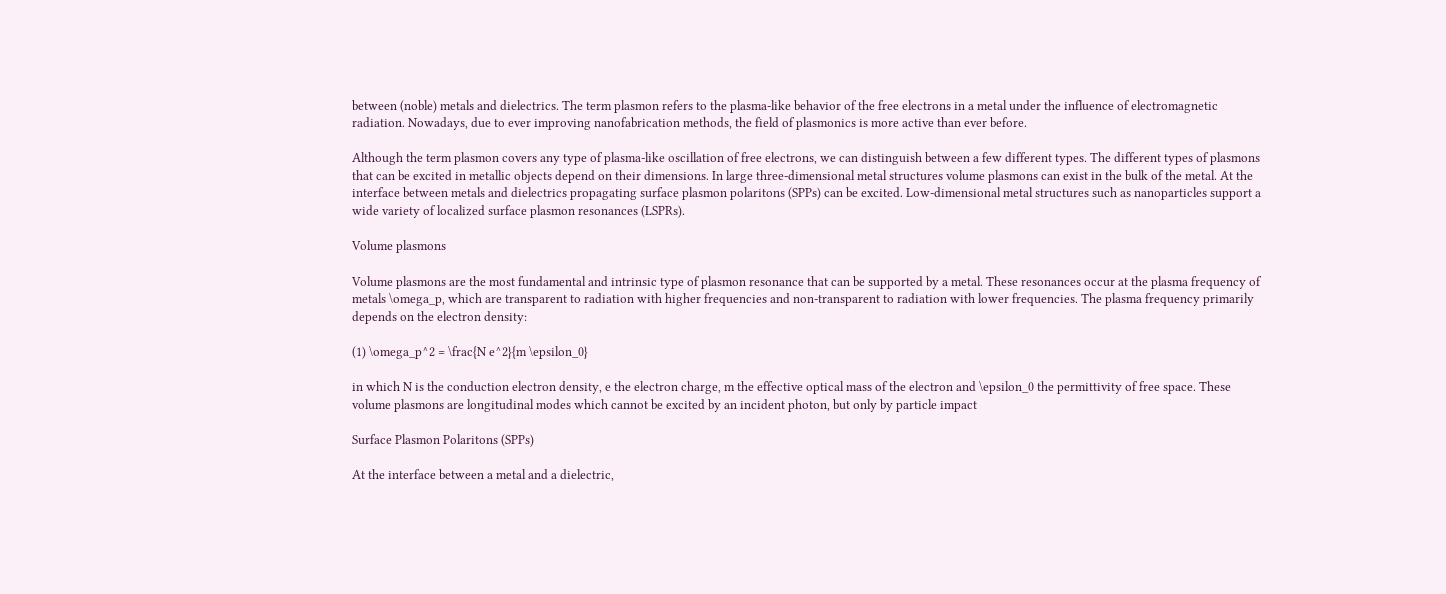between (noble) metals and dielectrics. The term plasmon refers to the plasma-like behavior of the free electrons in a metal under the influence of electromagnetic radiation. Nowadays, due to ever improving nanofabrication methods, the field of plasmonics is more active than ever before.

Although the term plasmon covers any type of plasma-like oscillation of free electrons, we can distinguish between a few different types. The different types of plasmons that can be excited in metallic objects depend on their dimensions. In large three-dimensional metal structures volume plasmons can exist in the bulk of the metal. At the interface between metals and dielectrics propagating surface plasmon polaritons (SPPs) can be excited. Low-dimensional metal structures such as nanoparticles support a wide variety of localized surface plasmon resonances (LSPRs).

Volume plasmons

Volume plasmons are the most fundamental and intrinsic type of plasmon resonance that can be supported by a metal. These resonances occur at the plasma frequency of metals \omega_p, which are transparent to radiation with higher frequencies and non-transparent to radiation with lower frequencies. The plasma frequency primarily depends on the electron density:

(1) \omega_p^2 = \frac{N e^2}{m \epsilon_0}

in which N is the conduction electron density, e the electron charge, m the effective optical mass of the electron and \epsilon_0 the permittivity of free space. These volume plasmons are longitudinal modes which cannot be excited by an incident photon, but only by particle impact

Surface Plasmon Polaritons (SPPs)

At the interface between a metal and a dielectric,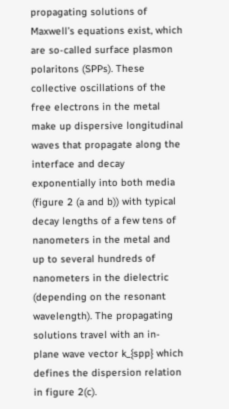propagating solutions of Maxwell’s equations exist, which are so-called surface plasmon polaritons (SPPs). These collective oscillations of the free electrons in the metal make up dispersive longitudinal waves that propagate along the interface and decay exponentially into both media (figure 2 (a and b)) with typical decay lengths of a few tens of nanometers in the metal and up to several hundreds of nanometers in the dielectric (depending on the resonant wavelength). The propagating solutions travel with an in-plane wave vector k_{spp} which defines the dispersion relation in figure 2(c).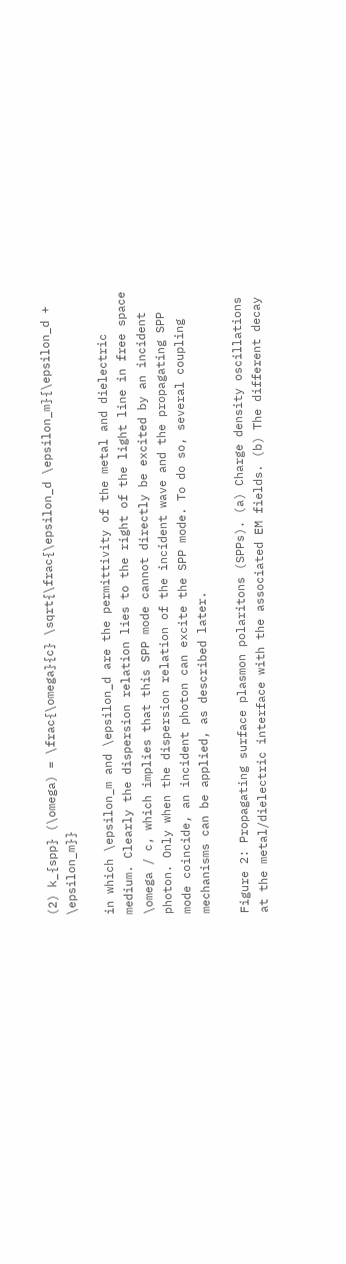(2) k_{spp} (\omega) = \frac{\omega}{c} \sqrt{\frac{\epsilon_d \epsilon_m}{\epsilon_d + \epsilon_m}}

in which \epsilon_m and \epsilon_d are the permittivity of the metal and dielectric medium. Clearly the dispersion relation lies to the right of the light line in free space \omega / c, which implies that this SPP mode cannot directly be excited by an incident photon. Only when the dispersion relation of the incident wave and the propagating SPP mode coincide, an incident photon can excite the SPP mode. To do so, several coupling mechanisms can be applied, as described later.

Figure 2: Propagating surface plasmon polaritons (SPPs). (a) Charge density oscillations at the metal/dielectric interface with the associated EM fields. (b) The different decay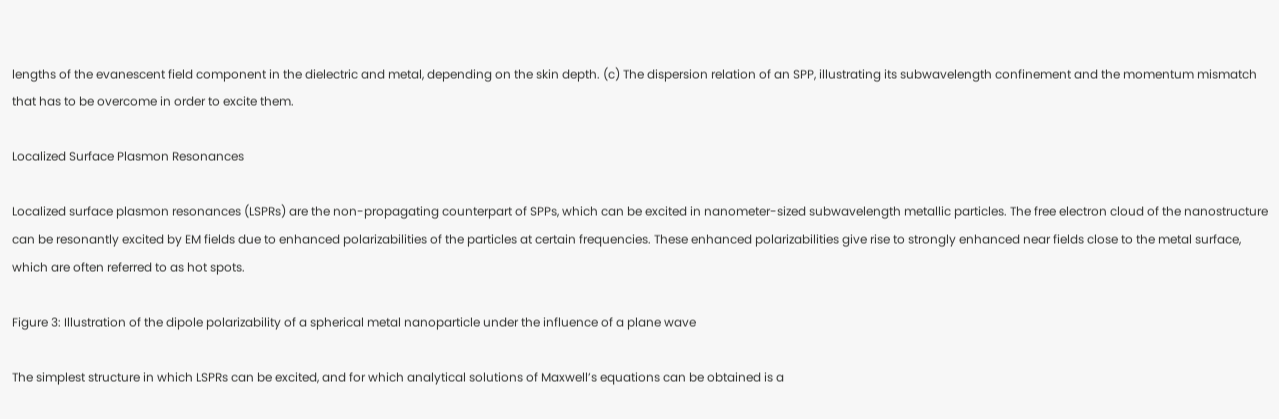lengths of the evanescent field component in the dielectric and metal, depending on the skin depth. (c) The dispersion relation of an SPP, illustrating its subwavelength confinement and the momentum mismatch that has to be overcome in order to excite them.

Localized Surface Plasmon Resonances

Localized surface plasmon resonances (LSPRs) are the non-propagating counterpart of SPPs, which can be excited in nanometer-sized subwavelength metallic particles. The free electron cloud of the nanostructure can be resonantly excited by EM fields due to enhanced polarizabilities of the particles at certain frequencies. These enhanced polarizabilities give rise to strongly enhanced near fields close to the metal surface, which are often referred to as hot spots.

Figure 3: Illustration of the dipole polarizability of a spherical metal nanoparticle under the influence of a plane wave

The simplest structure in which LSPRs can be excited, and for which analytical solutions of Maxwell’s equations can be obtained is a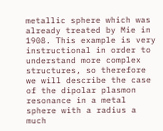metallic sphere which was already treated by Mie in 1908. This example is very instructional in order to understand more complex structures, so therefore we will describe the case of the dipolar plasmon resonance in a metal sphere with a radius a much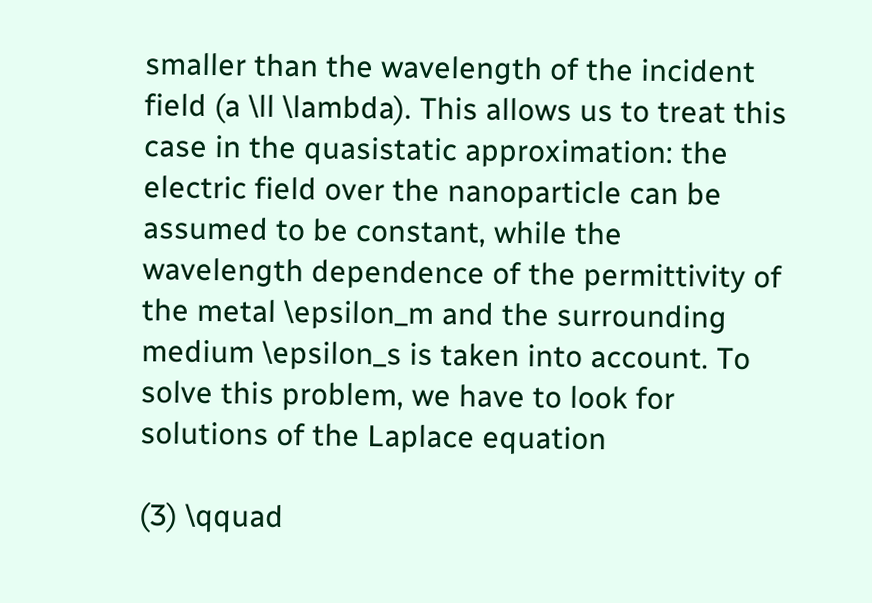smaller than the wavelength of the incident field (a \ll \lambda). This allows us to treat this case in the quasistatic approximation: the electric field over the nanoparticle can be assumed to be constant, while the wavelength dependence of the permittivity of the metal \epsilon_m and the surrounding medium \epsilon_s is taken into account. To solve this problem, we have to look for solutions of the Laplace equation

(3) \qquad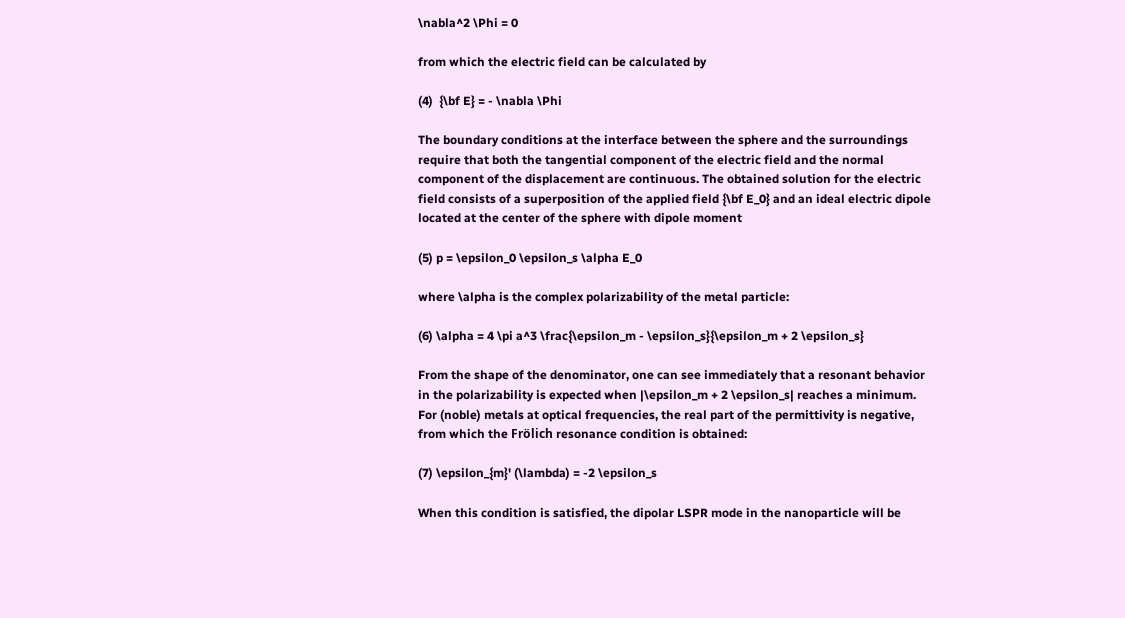\nabla^2 \Phi = 0

from which the electric field can be calculated by

(4)  {\bf E} = - \nabla \Phi

The boundary conditions at the interface between the sphere and the surroundings require that both the tangential component of the electric field and the normal component of the displacement are continuous. The obtained solution for the electric field consists of a superposition of the applied field {\bf E_0} and an ideal electric dipole located at the center of the sphere with dipole moment

(5) p = \epsilon_0 \epsilon_s \alpha E_0

where \alpha is the complex polarizability of the metal particle:

(6) \alpha = 4 \pi a^3 \frac{\epsilon_m - \epsilon_s}{\epsilon_m + 2 \epsilon_s}

From the shape of the denominator, one can see immediately that a resonant behavior in the polarizability is expected when |\epsilon_m + 2 \epsilon_s| reaches a minimum. For (noble) metals at optical frequencies, the real part of the permittivity is negative, from which the Frölich resonance condition is obtained:

(7) \epsilon_{m}' (\lambda) = -2 \epsilon_s

When this condition is satisfied, the dipolar LSPR mode in the nanoparticle will be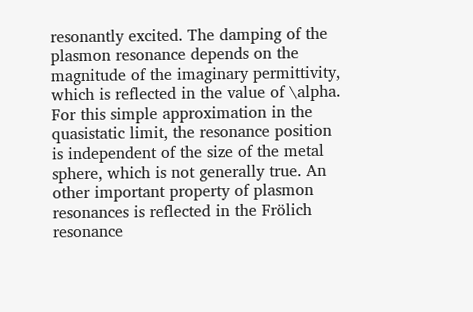resonantly excited. The damping of the plasmon resonance depends on the magnitude of the imaginary permittivity, which is reflected in the value of \alpha. For this simple approximation in the quasistatic limit, the resonance position is independent of the size of the metal sphere, which is not generally true. An other important property of plasmon resonances is reflected in the Frölich resonance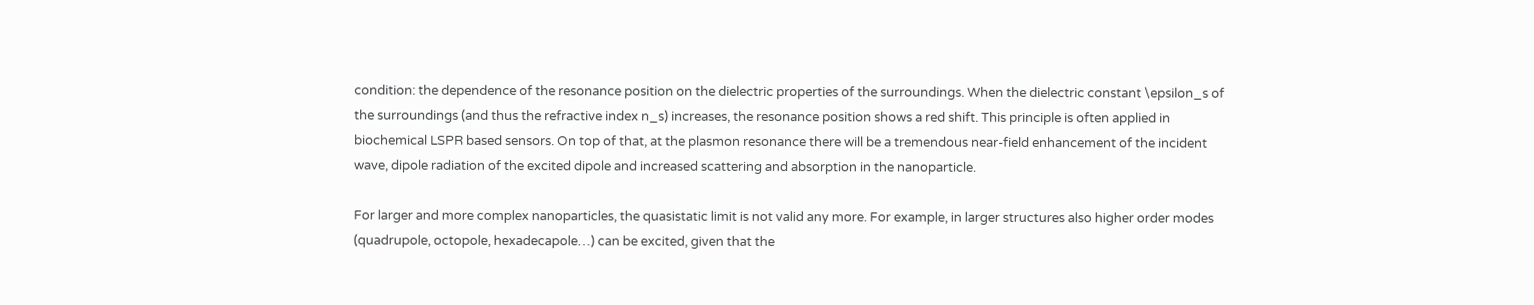condition: the dependence of the resonance position on the dielectric properties of the surroundings. When the dielectric constant \epsilon_s of the surroundings (and thus the refractive index n_s) increases, the resonance position shows a red shift. This principle is often applied in biochemical LSPR based sensors. On top of that, at the plasmon resonance there will be a tremendous near-field enhancement of the incident wave, dipole radiation of the excited dipole and increased scattering and absorption in the nanoparticle.

For larger and more complex nanoparticles, the quasistatic limit is not valid any more. For example, in larger structures also higher order modes (quadrupole, octopole, hexadecapole…) can be excited, given that the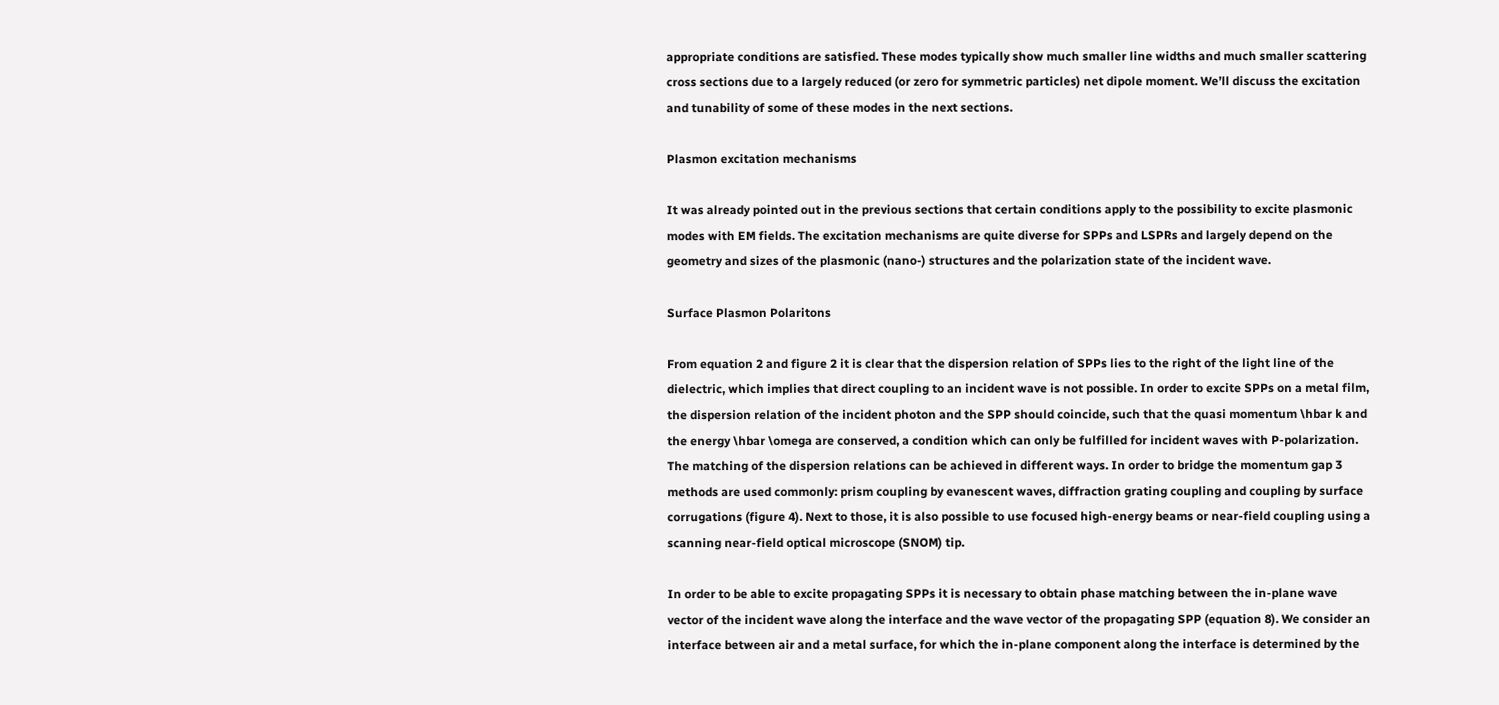appropriate conditions are satisfied. These modes typically show much smaller line widths and much smaller scattering cross sections due to a largely reduced (or zero for symmetric particles) net dipole moment. We’ll discuss the excitation and tunability of some of these modes in the next sections.

Plasmon excitation mechanisms

It was already pointed out in the previous sections that certain conditions apply to the possibility to excite plasmonic modes with EM fields. The excitation mechanisms are quite diverse for SPPs and LSPRs and largely depend on the geometry and sizes of the plasmonic (nano-) structures and the polarization state of the incident wave.

Surface Plasmon Polaritons

From equation 2 and figure 2 it is clear that the dispersion relation of SPPs lies to the right of the light line of the dielectric, which implies that direct coupling to an incident wave is not possible. In order to excite SPPs on a metal film, the dispersion relation of the incident photon and the SPP should coincide, such that the quasi momentum \hbar k and the energy \hbar \omega are conserved, a condition which can only be fulfilled for incident waves with P-polarization. The matching of the dispersion relations can be achieved in different ways. In order to bridge the momentum gap 3 methods are used commonly: prism coupling by evanescent waves, diffraction grating coupling and coupling by surface corrugations (figure 4). Next to those, it is also possible to use focused high-energy beams or near-field coupling using a scanning near-field optical microscope (SNOM) tip.

In order to be able to excite propagating SPPs it is necessary to obtain phase matching between the in-plane wave vector of the incident wave along the interface and the wave vector of the propagating SPP (equation 8). We consider an interface between air and a metal surface, for which the in-plane component along the interface is determined by the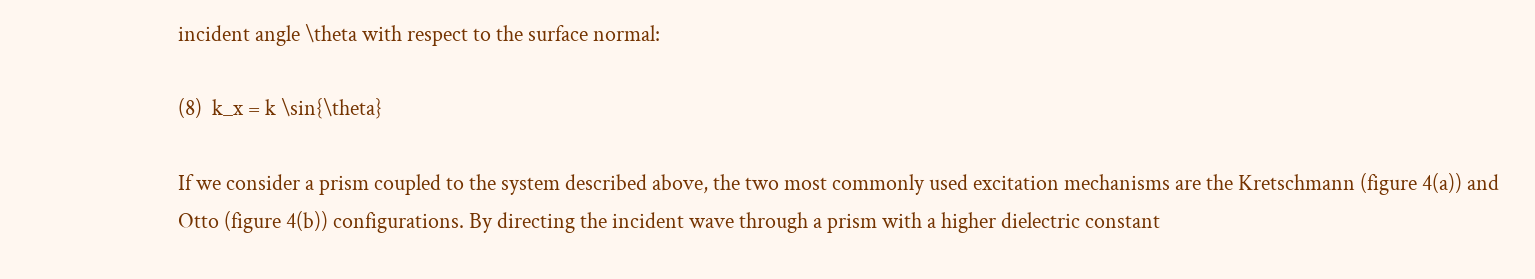incident angle \theta with respect to the surface normal:

(8)  k_x = k \sin{\theta}

If we consider a prism coupled to the system described above, the two most commonly used excitation mechanisms are the Kretschmann (figure 4(a)) and Otto (figure 4(b)) configurations. By directing the incident wave through a prism with a higher dielectric constant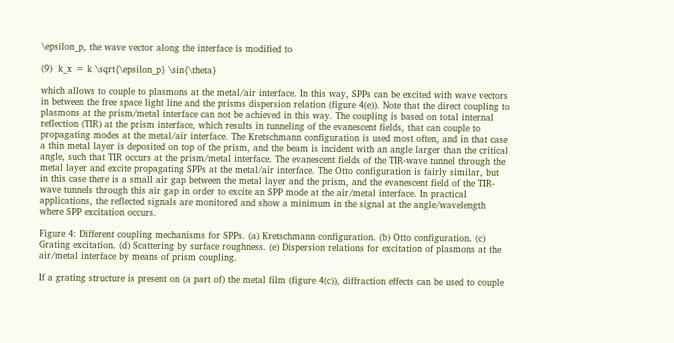\epsilon_p, the wave vector along the interface is modified to

(9)  k_x = k \sqrt{\epsilon_p} \sin{\theta}

which allows to couple to plasmons at the metal/air interface. In this way, SPPs can be excited with wave vectors in between the free space light line and the prisms dispersion relation (figure 4(e)). Note that the direct coupling to plasmons at the prism/metal interface can not be achieved in this way. The coupling is based on total internal reflection (TIR) at the prism interface, which results in tunneling of the evanescent fields, that can couple to propagating modes at the metal/air interface. The Kretschmann configuration is used most often, and in that case a thin metal layer is deposited on top of the prism, and the beam is incident with an angle larger than the critical angle, such that TIR occurs at the prism/metal interface. The evanescent fields of the TIR-wave tunnel through the metal layer and excite propagating SPPs at the metal/air interface. The Otto configuration is fairly similar, but in this case there is a small air gap between the metal layer and the prism, and the evanescent field of the TIR-wave tunnels through this air gap in order to excite an SPP mode at the air/metal interface. In practical applications, the reflected signals are monitored and show a minimum in the signal at the angle/wavelength where SPP excitation occurs.

Figure 4: Different coupling mechanisms for SPPs. (a) Kretschmann configuration. (b) Otto configuration. (c) Grating excitation. (d) Scattering by surface roughness. (e) Dispersion relations for excitation of plasmons at the air/metal interface by means of prism coupling.

If a grating structure is present on (a part of) the metal film (figure 4(c)), diffraction effects can be used to couple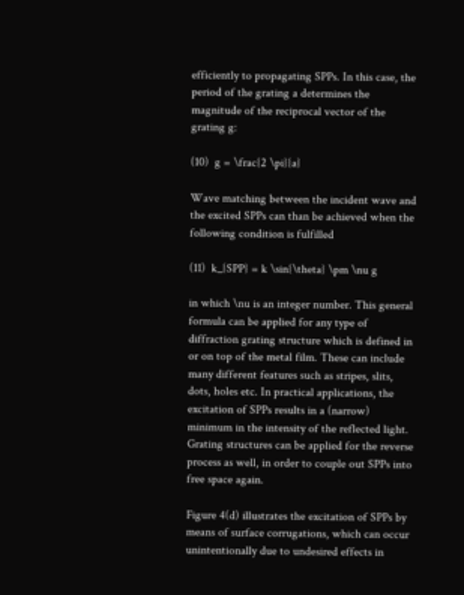efficiently to propagating SPPs. In this case, the period of the grating a determines the magnitude of the reciprocal vector of the grating g:

(10)  g = \frac{2 \pi}{a}

Wave matching between the incident wave and the excited SPPs can than be achieved when the following condition is fulfilled

(11)  k_{SPP} = k \sin{\theta} \pm \nu g

in which \nu is an integer number. This general formula can be applied for any type of diffraction grating structure which is defined in or on top of the metal film. These can include many different features such as stripes, slits, dots, holes etc. In practical applications, the excitation of SPPs results in a (narrow) minimum in the intensity of the reflected light. Grating structures can be applied for the reverse process as well, in order to couple out SPPs into free space again.

Figure 4(d) illustrates the excitation of SPPs by means of surface corrugations, which can occur unintentionally due to undesired effects in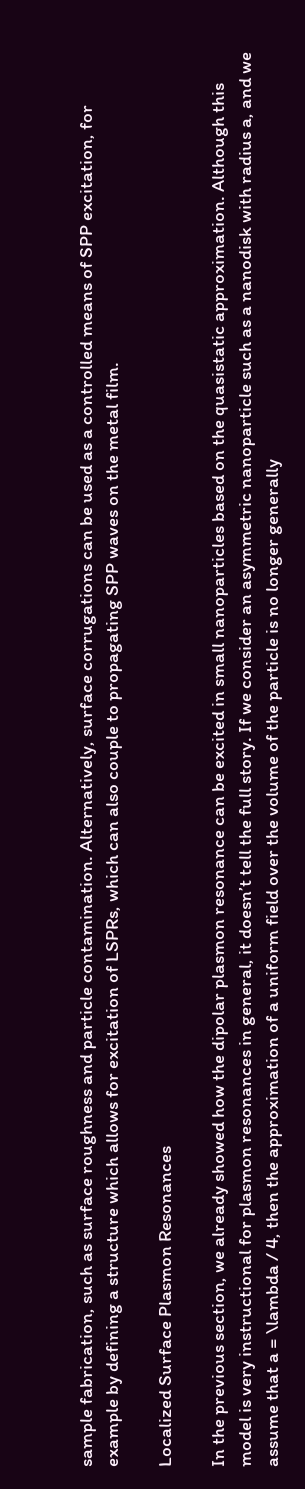sample fabrication, such as surface roughness and particle contamination. Alternatively, surface corrugations can be used as a controlled means of SPP excitation, for example by defining a structure which allows for excitation of LSPRs, which can also couple to propagating SPP waves on the metal film.

Localized Surface Plasmon Resonances

In the previous section, we already showed how the dipolar plasmon resonance can be excited in small nanoparticles based on the quasistatic approximation. Although this model is very instructional for plasmon resonances in general, it doesn’t tell the full story. If we consider an asymmetric nanoparticle such as a nanodisk with radius a, and we assume that a = \lambda / 4, then the approximation of a uniform field over the volume of the particle is no longer generally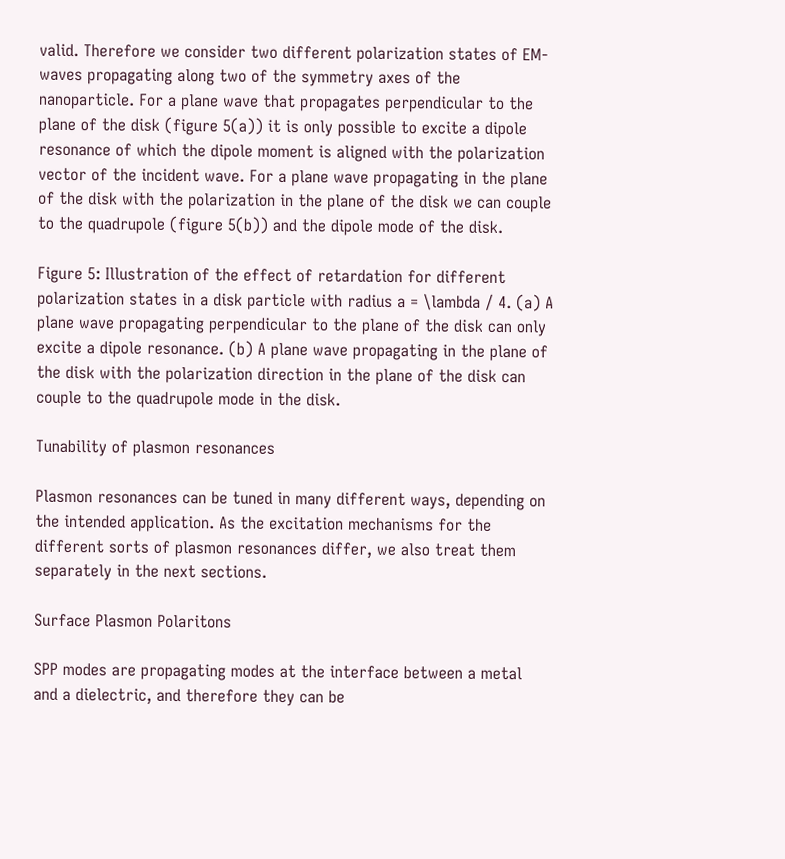valid. Therefore we consider two different polarization states of EM-waves propagating along two of the symmetry axes of the nanoparticle. For a plane wave that propagates perpendicular to the plane of the disk (figure 5(a)) it is only possible to excite a dipole resonance of which the dipole moment is aligned with the polarization vector of the incident wave. For a plane wave propagating in the plane of the disk with the polarization in the plane of the disk we can couple to the quadrupole (figure 5(b)) and the dipole mode of the disk.

Figure 5: Illustration of the effect of retardation for different polarization states in a disk particle with radius a = \lambda / 4. (a) A plane wave propagating perpendicular to the plane of the disk can only excite a dipole resonance. (b) A plane wave propagating in the plane of the disk with the polarization direction in the plane of the disk can couple to the quadrupole mode in the disk.

Tunability of plasmon resonances

Plasmon resonances can be tuned in many different ways, depending on the intended application. As the excitation mechanisms for the different sorts of plasmon resonances differ, we also treat them separately in the next sections.

Surface Plasmon Polaritons

SPP modes are propagating modes at the interface between a metal and a dielectric, and therefore they can be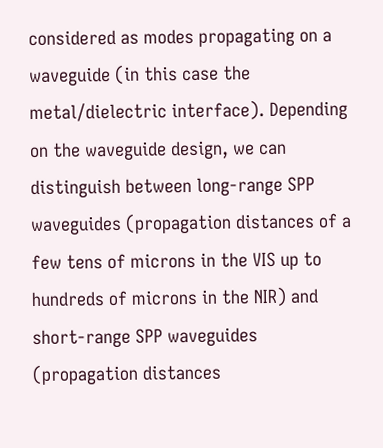considered as modes propagating on a waveguide (in this case the metal/dielectric interface). Depending on the waveguide design, we can distinguish between long-range SPP waveguides (propagation distances of a few tens of microns in the VIS up to hundreds of microns in the NIR) and short-range SPP waveguides (propagation distances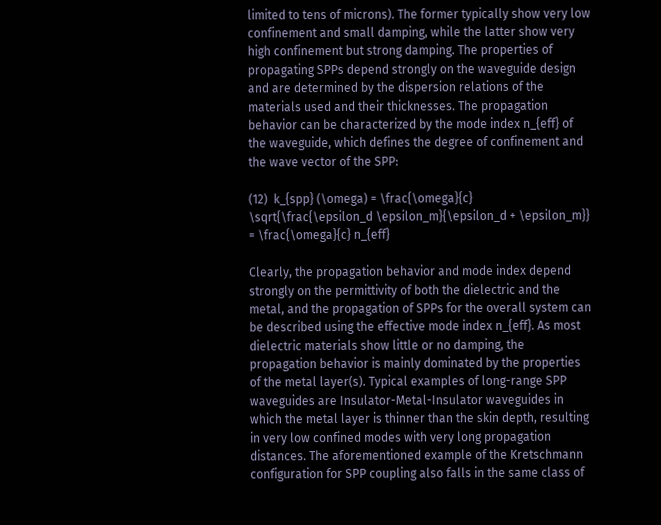limited to tens of microns). The former typically show very low confinement and small damping, while the latter show very high confinement but strong damping. The properties of propagating SPPs depend strongly on the waveguide design and are determined by the dispersion relations of the materials used and their thicknesses. The propagation behavior can be characterized by the mode index n_{eff} of the waveguide, which defines the degree of confinement and the wave vector of the SPP:

(12)  k_{spp} (\omega) = \frac{\omega}{c} \sqrt{\frac{\epsilon_d \epsilon_m}{\epsilon_d + \epsilon_m}} = \frac{\omega}{c} n_{eff}

Clearly, the propagation behavior and mode index depend strongly on the permittivity of both the dielectric and the metal, and the propagation of SPPs for the overall system can be described using the effective mode index n_{eff}. As most dielectric materials show little or no damping, the propagation behavior is mainly dominated by the properties of the metal layer(s). Typical examples of long-range SPP waveguides are Insulator-Metal-Insulator waveguides in which the metal layer is thinner than the skin depth, resulting in very low confined modes with very long propagation distances. The aforementioned example of the Kretschmann configuration for SPP coupling also falls in the same class of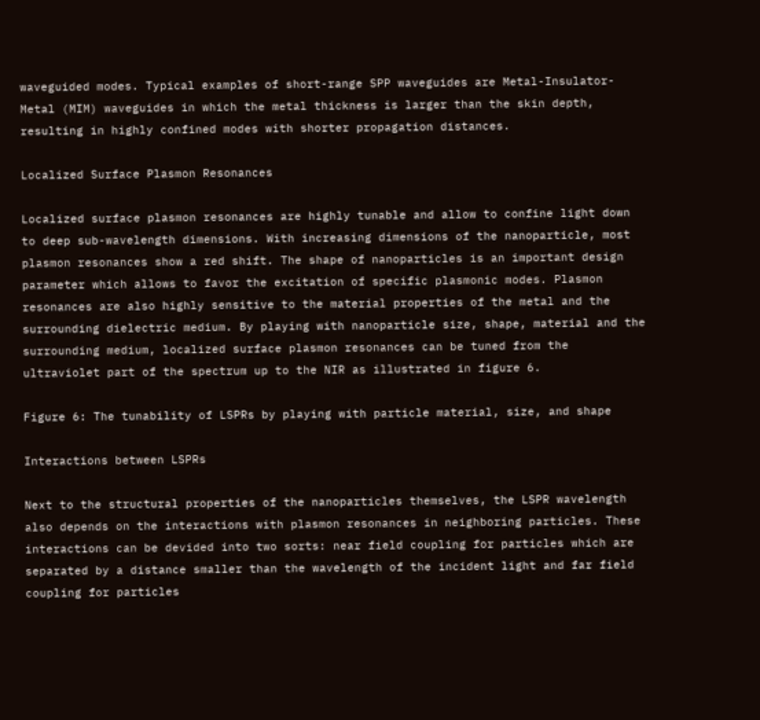waveguided modes. Typical examples of short-range SPP waveguides are Metal-Insulator-Metal (MIM) waveguides in which the metal thickness is larger than the skin depth, resulting in highly confined modes with shorter propagation distances.

Localized Surface Plasmon Resonances

Localized surface plasmon resonances are highly tunable and allow to confine light down to deep sub-wavelength dimensions. With increasing dimensions of the nanoparticle, most plasmon resonances show a red shift. The shape of nanoparticles is an important design parameter which allows to favor the excitation of specific plasmonic modes. Plasmon resonances are also highly sensitive to the material properties of the metal and the surrounding dielectric medium. By playing with nanoparticle size, shape, material and the surrounding medium, localized surface plasmon resonances can be tuned from the ultraviolet part of the spectrum up to the NIR as illustrated in figure 6.

Figure 6: The tunability of LSPRs by playing with particle material, size, and shape

Interactions between LSPRs

Next to the structural properties of the nanoparticles themselves, the LSPR wavelength also depends on the interactions with plasmon resonances in neighboring particles. These interactions can be devided into two sorts: near field coupling for particles which are separated by a distance smaller than the wavelength of the incident light and far field coupling for particles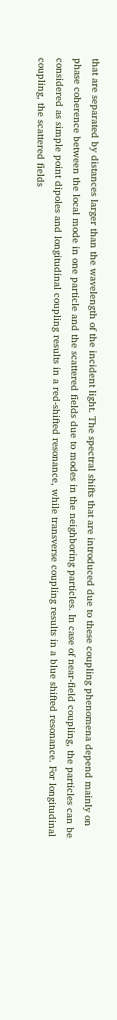that are separated by distances larger than the wavelength of the incident light. The spectral shifts that are introduced due to these coupling phenomena depend mainly on phase coherence between the local mode in one particle and the scattered fields due to modes in the neighboring particles. In case of near-field coupling, the particles can be considered as simple point dipoles and longitudinal coupling results in a red-shifted resonance, while transverse coupling results in a blue shifted resonance. For longitudinal coupling, the scattered fields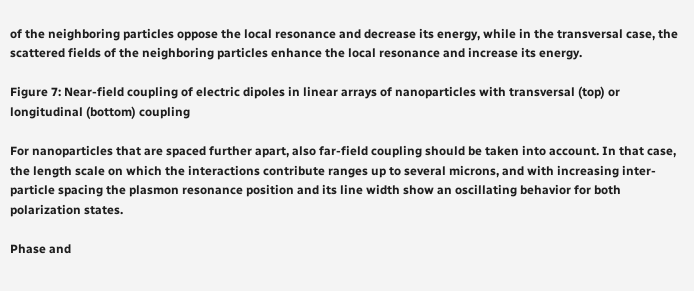of the neighboring particles oppose the local resonance and decrease its energy, while in the transversal case, the scattered fields of the neighboring particles enhance the local resonance and increase its energy.

Figure 7: Near-field coupling of electric dipoles in linear arrays of nanoparticles with transversal (top) or longitudinal (bottom) coupling

For nanoparticles that are spaced further apart, also far-field coupling should be taken into account. In that case, the length scale on which the interactions contribute ranges up to several microns, and with increasing inter-particle spacing the plasmon resonance position and its line width show an oscillating behavior for both polarization states.

Phase and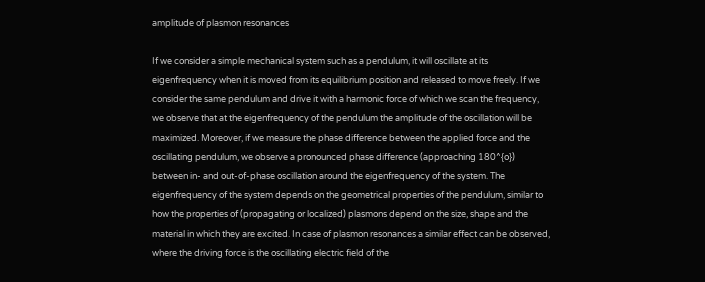amplitude of plasmon resonances

If we consider a simple mechanical system such as a pendulum, it will oscillate at its eigenfrequency when it is moved from its equilibrium position and released to move freely. If we consider the same pendulum and drive it with a harmonic force of which we scan the frequency, we observe that at the eigenfrequency of the pendulum the amplitude of the oscillation will be maximized. Moreover, if we measure the phase difference between the applied force and the oscillating pendulum, we observe a pronounced phase difference (approaching 180^{o}) between in- and out-of-phase oscillation around the eigenfrequency of the system. The eigenfrequency of the system depends on the geometrical properties of the pendulum, similar to how the properties of (propagating or localized) plasmons depend on the size, shape and the material in which they are excited. In case of plasmon resonances a similar effect can be observed, where the driving force is the oscillating electric field of the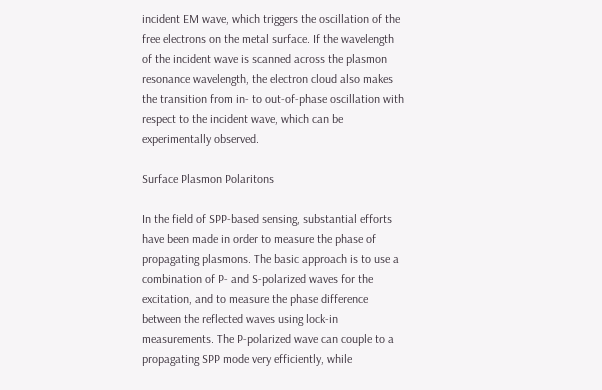incident EM wave, which triggers the oscillation of the free electrons on the metal surface. If the wavelength of the incident wave is scanned across the plasmon resonance wavelength, the electron cloud also makes the transition from in- to out-of-phase oscillation with respect to the incident wave, which can be experimentally observed.

Surface Plasmon Polaritons

In the field of SPP-based sensing, substantial efforts have been made in order to measure the phase of propagating plasmons. The basic approach is to use a combination of P- and S-polarized waves for the excitation, and to measure the phase difference between the reflected waves using lock-in measurements. The P-polarized wave can couple to a propagating SPP mode very efficiently, while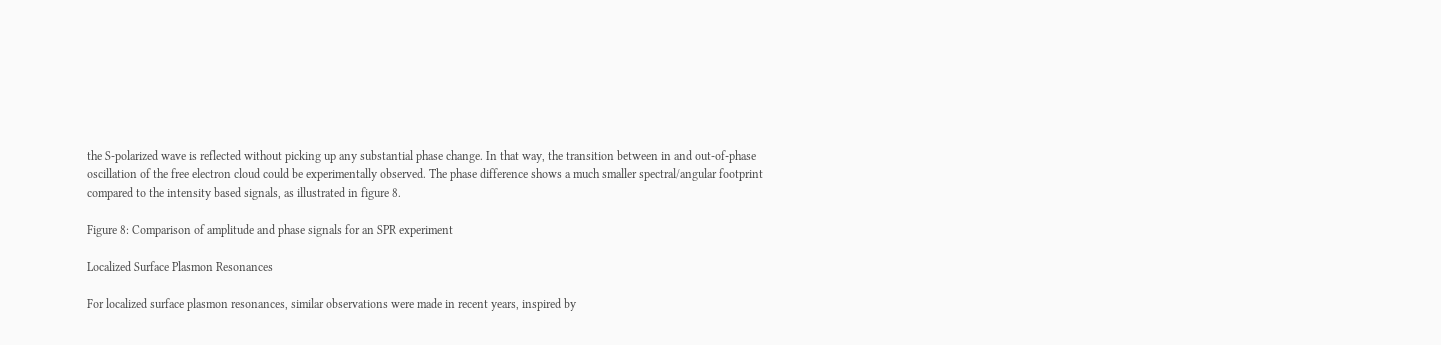the S-polarized wave is reflected without picking up any substantial phase change. In that way, the transition between in and out-of-phase oscillation of the free electron cloud could be experimentally observed. The phase difference shows a much smaller spectral/angular footprint compared to the intensity based signals, as illustrated in figure 8.

Figure 8: Comparison of amplitude and phase signals for an SPR experiment

Localized Surface Plasmon Resonances

For localized surface plasmon resonances, similar observations were made in recent years, inspired by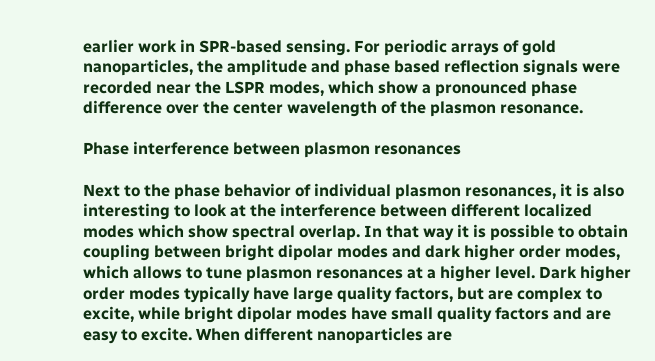earlier work in SPR-based sensing. For periodic arrays of gold nanoparticles, the amplitude and phase based reflection signals were recorded near the LSPR modes, which show a pronounced phase difference over the center wavelength of the plasmon resonance.

Phase interference between plasmon resonances

Next to the phase behavior of individual plasmon resonances, it is also interesting to look at the interference between different localized modes which show spectral overlap. In that way it is possible to obtain coupling between bright dipolar modes and dark higher order modes, which allows to tune plasmon resonances at a higher level. Dark higher order modes typically have large quality factors, but are complex to excite, while bright dipolar modes have small quality factors and are easy to excite. When different nanoparticles are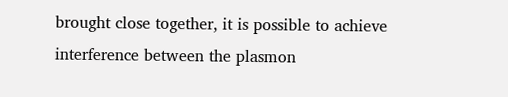brought close together, it is possible to achieve interference between the plasmon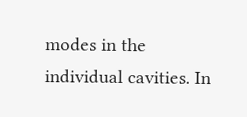modes in the individual cavities. In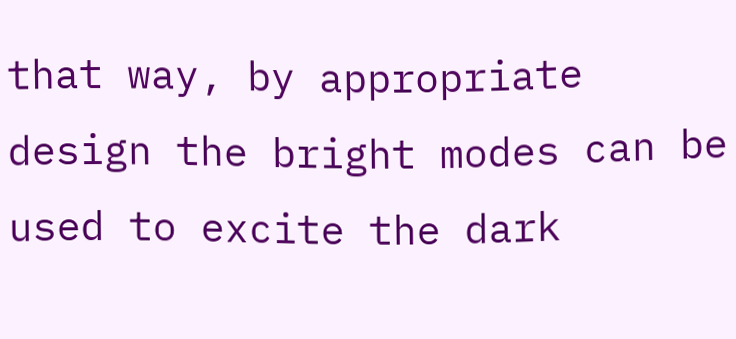that way, by appropriate design the bright modes can be used to excite the dark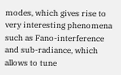modes, which gives rise to very interesting phenomena such as Fano-interference and sub-radiance, which allows to tune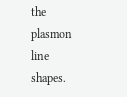the plasmon line shapes.